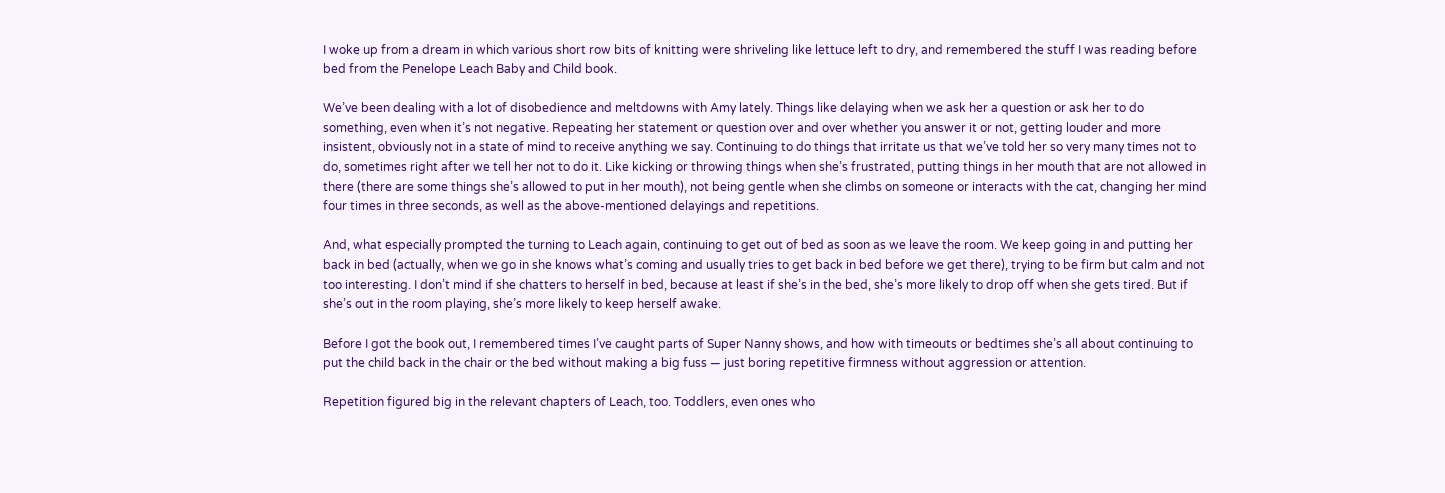I woke up from a dream in which various short row bits of knitting were shriveling like lettuce left to dry, and remembered the stuff I was reading before bed from the Penelope Leach Baby and Child book.

We’ve been dealing with a lot of disobedience and meltdowns with Amy lately. Things like delaying when we ask her a question or ask her to do something, even when it’s not negative. Repeating her statement or question over and over whether you answer it or not, getting louder and more insistent, obviously not in a state of mind to receive anything we say. Continuing to do things that irritate us that we’ve told her so very many times not to do, sometimes right after we tell her not to do it. Like kicking or throwing things when she’s frustrated, putting things in her mouth that are not allowed in there (there are some things she’s allowed to put in her mouth), not being gentle when she climbs on someone or interacts with the cat, changing her mind four times in three seconds, as well as the above-mentioned delayings and repetitions.

And, what especially prompted the turning to Leach again, continuing to get out of bed as soon as we leave the room. We keep going in and putting her back in bed (actually, when we go in she knows what’s coming and usually tries to get back in bed before we get there), trying to be firm but calm and not too interesting. I don’t mind if she chatters to herself in bed, because at least if she’s in the bed, she’s more likely to drop off when she gets tired. But if she’s out in the room playing, she’s more likely to keep herself awake.

Before I got the book out, I remembered times I’ve caught parts of Super Nanny shows, and how with timeouts or bedtimes she’s all about continuing to put the child back in the chair or the bed without making a big fuss — just boring repetitive firmness without aggression or attention.

Repetition figured big in the relevant chapters of Leach, too. Toddlers, even ones who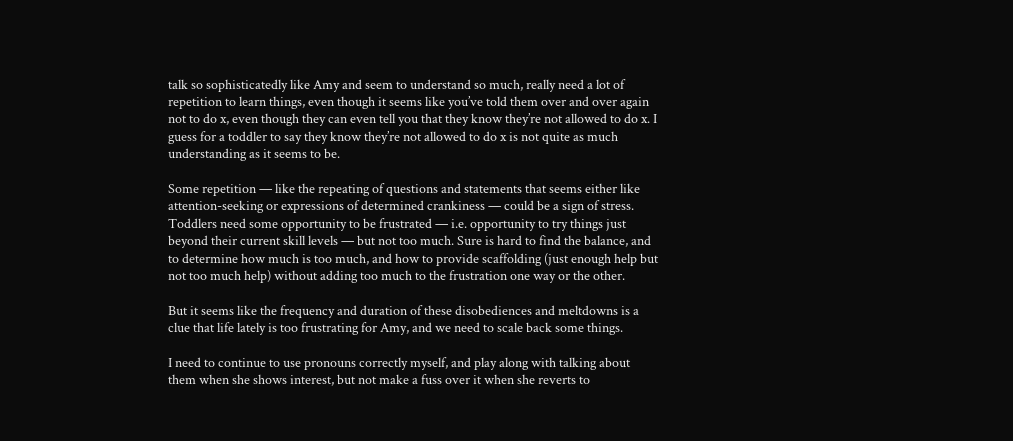talk so sophisticatedly like Amy and seem to understand so much, really need a lot of repetition to learn things, even though it seems like you’ve told them over and over again not to do x, even though they can even tell you that they know they’re not allowed to do x. I guess for a toddler to say they know they’re not allowed to do x is not quite as much understanding as it seems to be.

Some repetition — like the repeating of questions and statements that seems either like attention-seeking or expressions of determined crankiness — could be a sign of stress. Toddlers need some opportunity to be frustrated — i.e. opportunity to try things just beyond their current skill levels — but not too much. Sure is hard to find the balance, and to determine how much is too much, and how to provide scaffolding (just enough help but not too much help) without adding too much to the frustration one way or the other.

But it seems like the frequency and duration of these disobediences and meltdowns is a clue that life lately is too frustrating for Amy, and we need to scale back some things.

I need to continue to use pronouns correctly myself, and play along with talking about them when she shows interest, but not make a fuss over it when she reverts to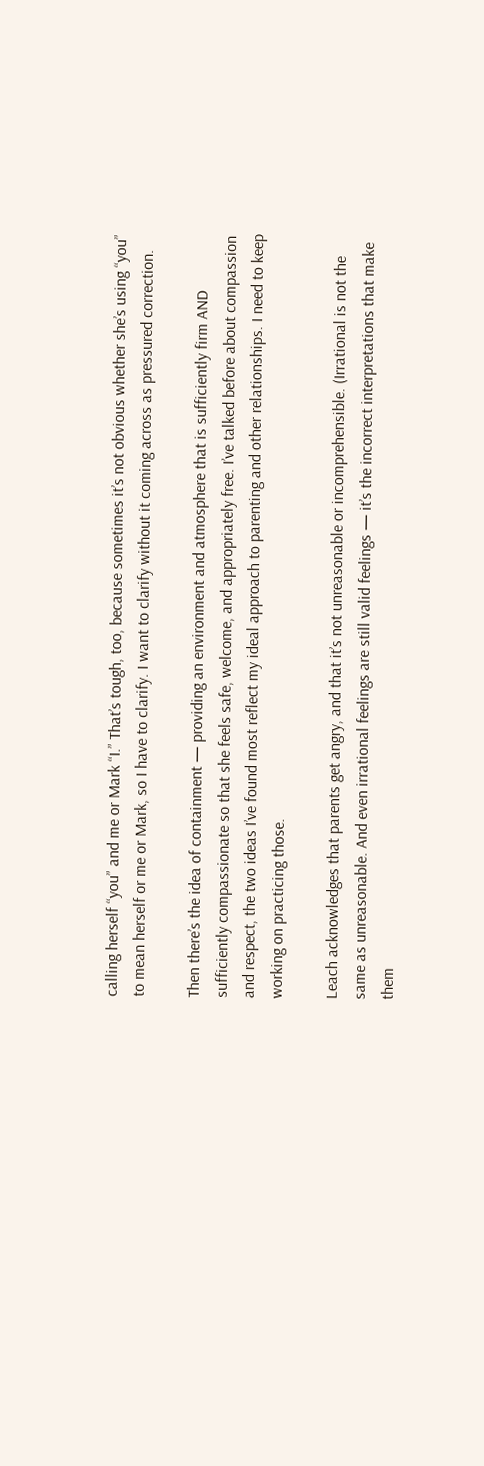calling herself “you” and me or Mark “I.” That’s tough, too, because sometimes it’s not obvious whether she’s using “you” to mean herself or me or Mark, so I have to clarify. I want to clarify without it coming across as pressured correction.

Then there’s the idea of containment — providing an environment and atmosphere that is sufficiently firm AND sufficiently compassionate so that she feels safe, welcome, and appropriately free. I’ve talked before about compassion and respect, the two ideas I’ve found most reflect my ideal approach to parenting and other relationships. I need to keep working on practicing those.

Leach acknowledges that parents get angry, and that it’s not unreasonable or incomprehensible. (Irrational is not the same as unreasonable. And even irrational feelings are still valid feelings — it’s the incorrect interpretations that make them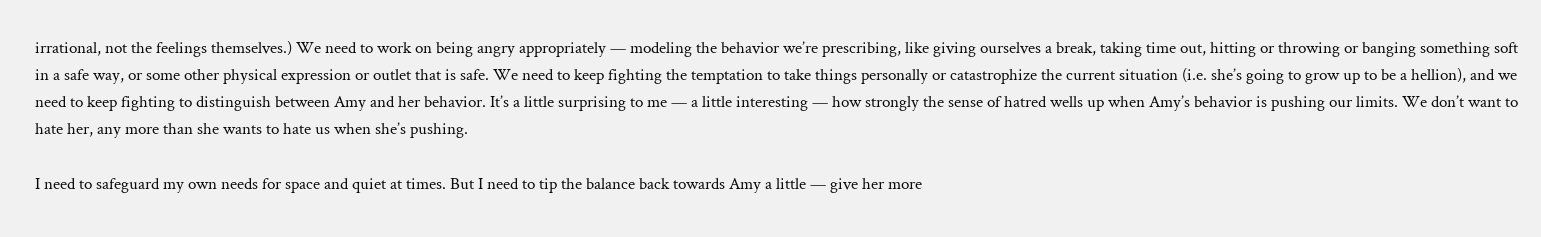irrational, not the feelings themselves.) We need to work on being angry appropriately — modeling the behavior we’re prescribing, like giving ourselves a break, taking time out, hitting or throwing or banging something soft in a safe way, or some other physical expression or outlet that is safe. We need to keep fighting the temptation to take things personally or catastrophize the current situation (i.e. she’s going to grow up to be a hellion), and we need to keep fighting to distinguish between Amy and her behavior. It’s a little surprising to me — a little interesting — how strongly the sense of hatred wells up when Amy’s behavior is pushing our limits. We don’t want to hate her, any more than she wants to hate us when she’s pushing.

I need to safeguard my own needs for space and quiet at times. But I need to tip the balance back towards Amy a little — give her more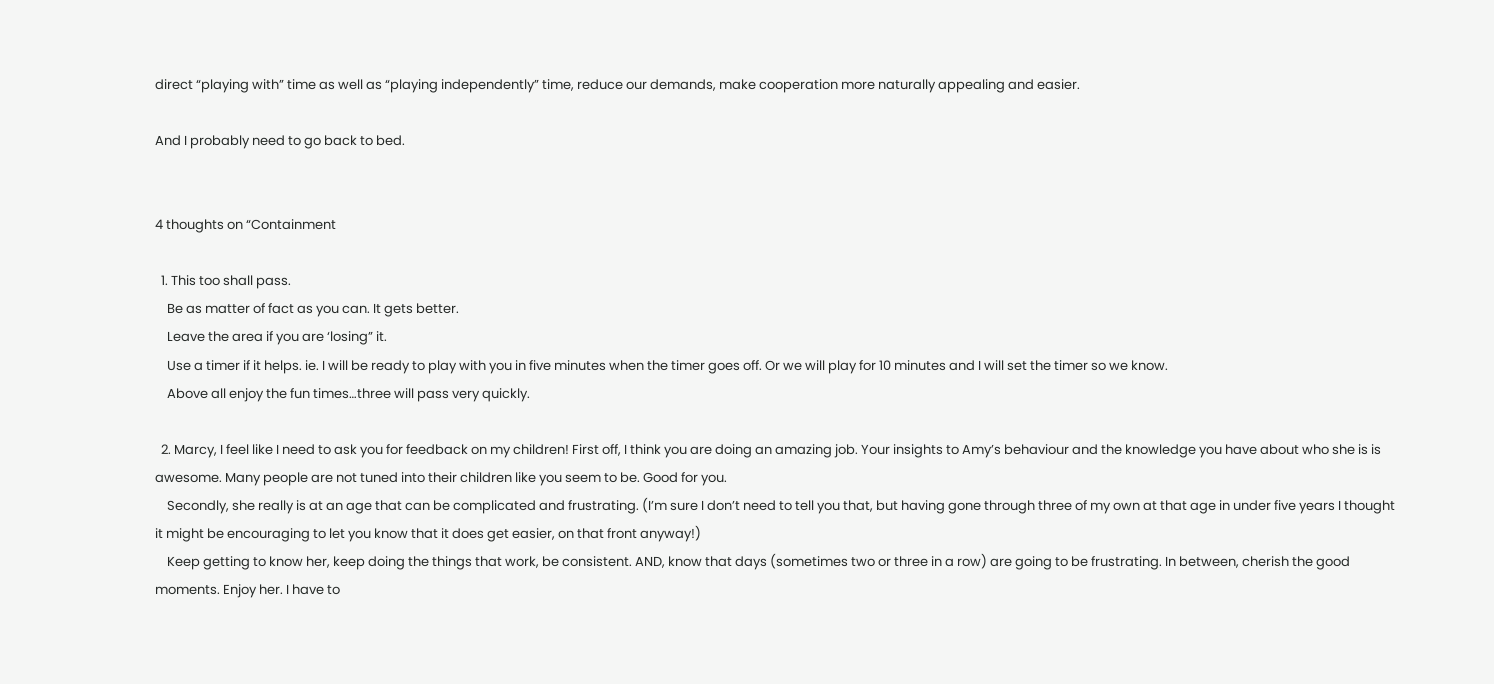direct “playing with” time as well as “playing independently” time, reduce our demands, make cooperation more naturally appealing and easier.

And I probably need to go back to bed.


4 thoughts on “Containment

  1. This too shall pass.
    Be as matter of fact as you can. It gets better.
    Leave the area if you are ‘losing” it.
    Use a timer if it helps. ie. I will be ready to play with you in five minutes when the timer goes off. Or we will play for 10 minutes and I will set the timer so we know.
    Above all enjoy the fun times…three will pass very quickly.

  2. Marcy, I feel like I need to ask you for feedback on my children! First off, I think you are doing an amazing job. Your insights to Amy’s behaviour and the knowledge you have about who she is is awesome. Many people are not tuned into their children like you seem to be. Good for you.
    Secondly, she really is at an age that can be complicated and frustrating. (I’m sure I don’t need to tell you that, but having gone through three of my own at that age in under five years I thought it might be encouraging to let you know that it does get easier, on that front anyway!)
    Keep getting to know her, keep doing the things that work, be consistent. AND, know that days (sometimes two or three in a row) are going to be frustrating. In between, cherish the good moments. Enjoy her. I have to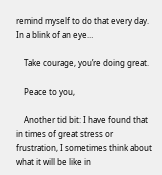remind myself to do that every day. In a blink of an eye…

    Take courage, you’re doing great.

    Peace to you,

    Another tid bit: I have found that in times of great stress or frustration, I sometimes think about what it will be like in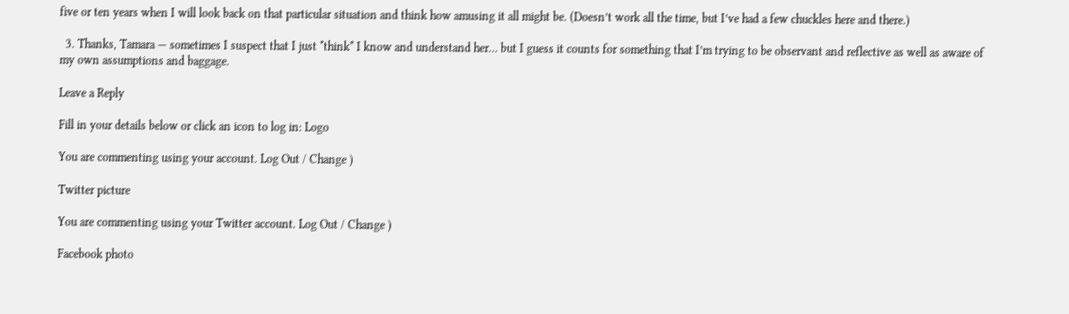five or ten years when I will look back on that particular situation and think how amusing it all might be. (Doesn’t work all the time, but I’ve had a few chuckles here and there.)

  3. Thanks, Tamara — sometimes I suspect that I just *think* I know and understand her… but I guess it counts for something that I’m trying to be observant and reflective as well as aware of my own assumptions and baggage.

Leave a Reply

Fill in your details below or click an icon to log in: Logo

You are commenting using your account. Log Out / Change )

Twitter picture

You are commenting using your Twitter account. Log Out / Change )

Facebook photo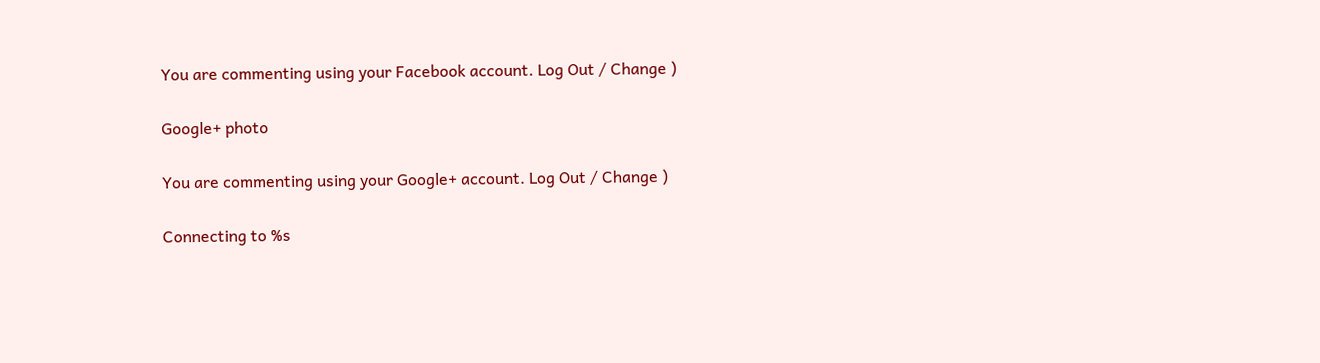You are commenting using your Facebook account. Log Out / Change )

Google+ photo

You are commenting using your Google+ account. Log Out / Change )

Connecting to %s